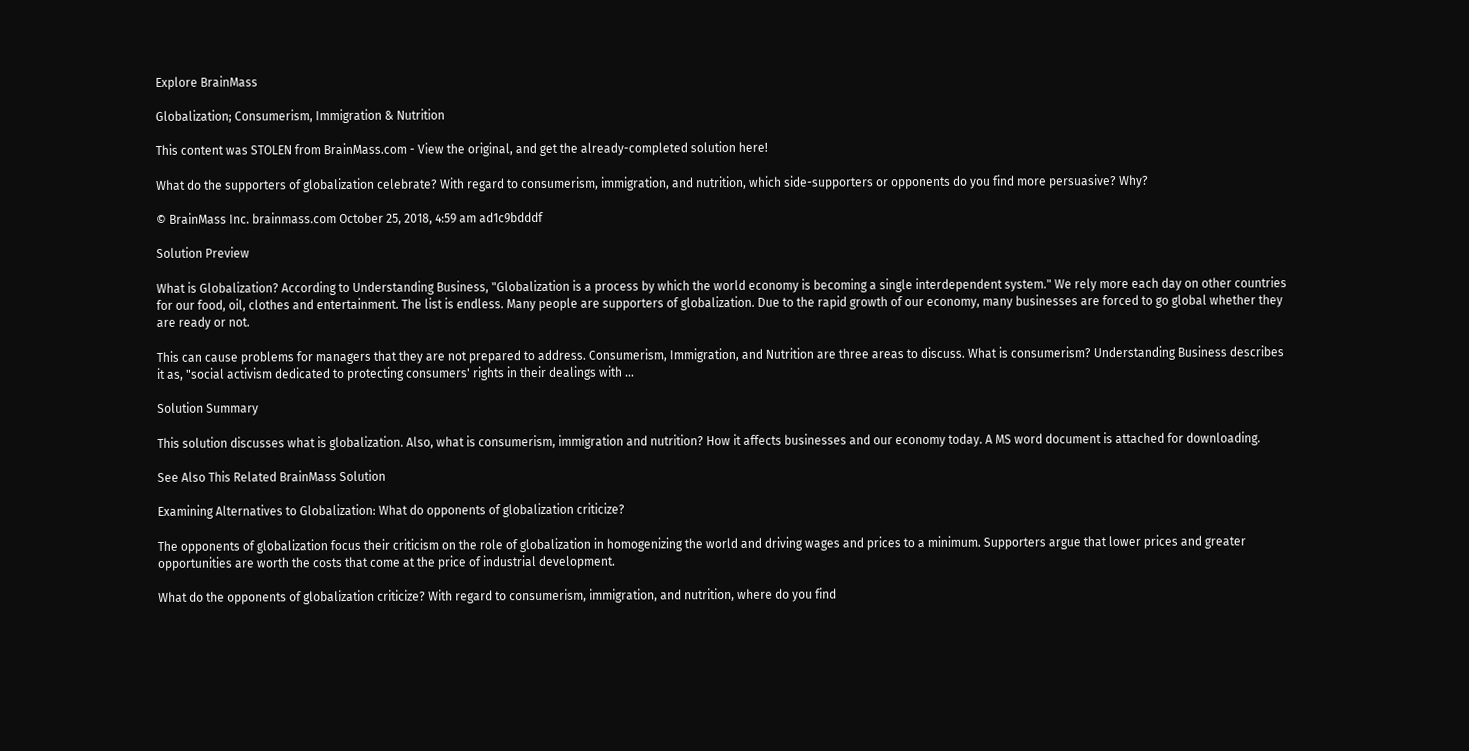Explore BrainMass

Globalization; Consumerism, Immigration & Nutrition

This content was STOLEN from BrainMass.com - View the original, and get the already-completed solution here!

What do the supporters of globalization celebrate? With regard to consumerism, immigration, and nutrition, which side-supporters or opponents do you find more persuasive? Why?

© BrainMass Inc. brainmass.com October 25, 2018, 4:59 am ad1c9bdddf

Solution Preview

What is Globalization? According to Understanding Business, "Globalization is a process by which the world economy is becoming a single interdependent system." We rely more each day on other countries for our food, oil, clothes and entertainment. The list is endless. Many people are supporters of globalization. Due to the rapid growth of our economy, many businesses are forced to go global whether they are ready or not.

This can cause problems for managers that they are not prepared to address. Consumerism, Immigration, and Nutrition are three areas to discuss. What is consumerism? Understanding Business describes it as, "social activism dedicated to protecting consumers' rights in their dealings with ...

Solution Summary

This solution discusses what is globalization. Also, what is consumerism, immigration and nutrition? How it affects businesses and our economy today. A MS word document is attached for downloading.

See Also This Related BrainMass Solution

Examining Alternatives to Globalization: What do opponents of globalization criticize?

The opponents of globalization focus their criticism on the role of globalization in homogenizing the world and driving wages and prices to a minimum. Supporters argue that lower prices and greater opportunities are worth the costs that come at the price of industrial development.

What do the opponents of globalization criticize? With regard to consumerism, immigration, and nutrition, where do you find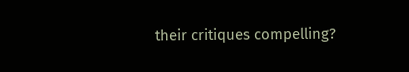their critiques compelling?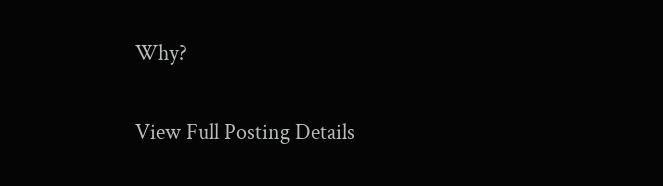Why?

View Full Posting Details